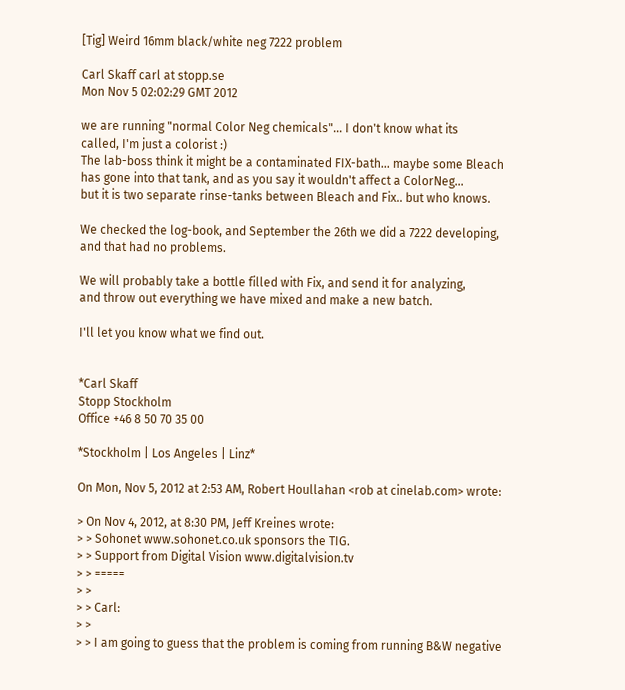[Tig] Weird 16mm black/white neg 7222 problem

Carl Skaff carl at stopp.se
Mon Nov 5 02:02:29 GMT 2012

we are running "normal Color Neg chemicals"... I don't know what its
called, I'm just a colorist :)
The lab-boss think it might be a contaminated FIX-bath... maybe some Bleach
has gone into that tank, and as you say it wouldn't affect a ColorNeg...
but it is two separate rinse-tanks between Bleach and Fix.. but who knows.

We checked the log-book, and September the 26th we did a 7222 developing,
and that had no problems.

We will probably take a bottle filled with Fix, and send it for analyzing,
and throw out everything we have mixed and make a new batch.

I'll let you know what we find out.


*Carl Skaff
Stopp Stockholm
Office +46 8 50 70 35 00

*Stockholm | Los Angeles | Linz*

On Mon, Nov 5, 2012 at 2:53 AM, Robert Houllahan <rob at cinelab.com> wrote:

> On Nov 4, 2012, at 8:30 PM, Jeff Kreines wrote:
> > Sohonet www.sohonet.co.uk sponsors the TIG.
> > Support from Digital Vision www.digitalvision.tv
> > =====
> >
> > Carl:
> >
> > I am going to guess that the problem is coming from running B&W negative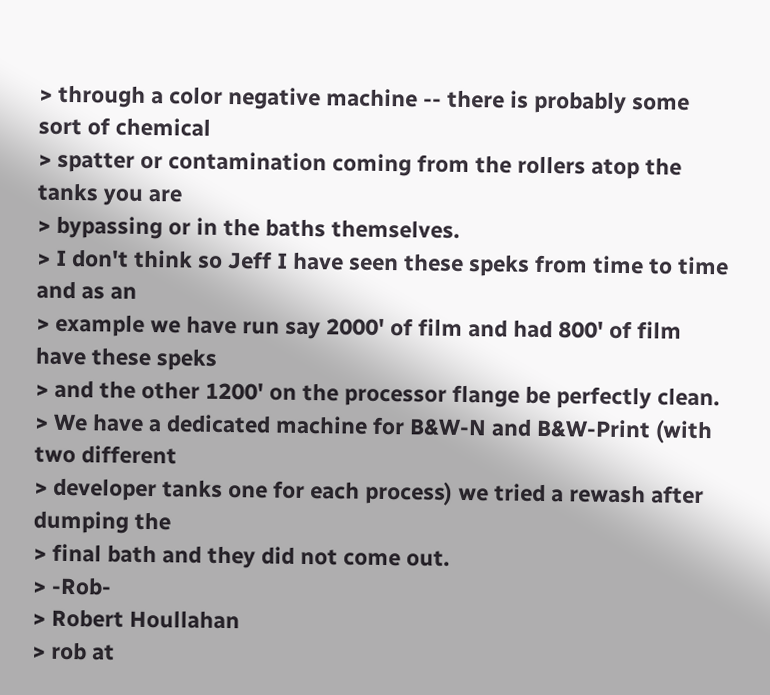> through a color negative machine -- there is probably some sort of chemical
> spatter or contamination coming from the rollers atop the tanks you are
> bypassing or in the baths themselves.
> I don't think so Jeff I have seen these speks from time to time and as an
> example we have run say 2000' of film and had 800' of film have these speks
> and the other 1200' on the processor flange be perfectly clean.
> We have a dedicated machine for B&W-N and B&W-Print (with two different
> developer tanks one for each process) we tried a rewash after dumping the
> final bath and they did not come out.
> -Rob-
> Robert Houllahan
> rob at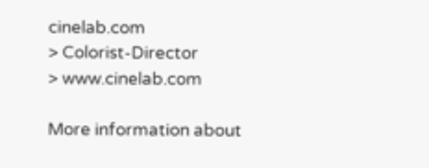cinelab.com
> Colorist-Director
> www.cinelab.com

More information about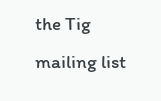the Tig mailing list